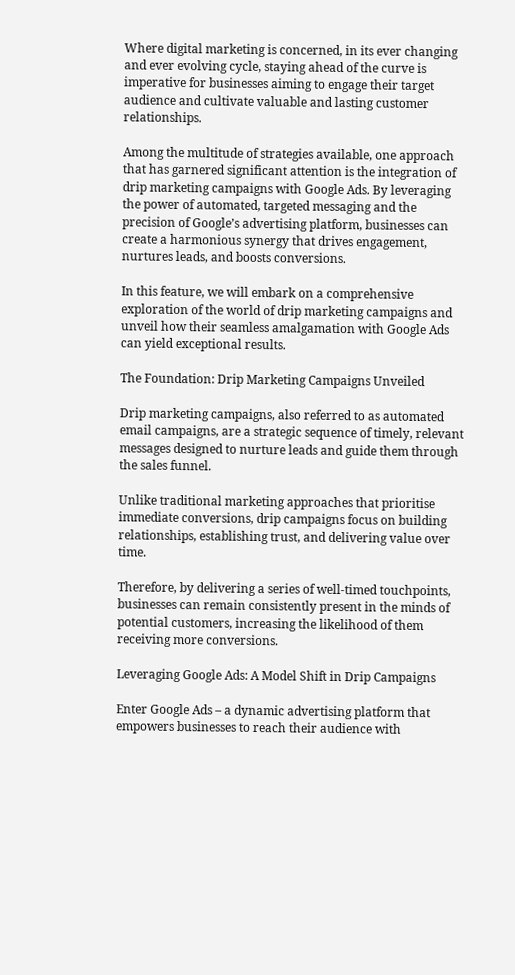Where digital marketing is concerned, in its ever changing and ever evolving cycle, staying ahead of the curve is imperative for businesses aiming to engage their target audience and cultivate valuable and lasting customer relationships.

Among the multitude of strategies available, one approach that has garnered significant attention is the integration of drip marketing campaigns with Google Ads. By leveraging the power of automated, targeted messaging and the precision of Google’s advertising platform, businesses can create a harmonious synergy that drives engagement, nurtures leads, and boosts conversions.

In this feature, we will embark on a comprehensive exploration of the world of drip marketing campaigns and unveil how their seamless amalgamation with Google Ads can yield exceptional results.

The Foundation: Drip Marketing Campaigns Unveiled

Drip marketing campaigns, also referred to as automated email campaigns, are a strategic sequence of timely, relevant messages designed to nurture leads and guide them through the sales funnel.

Unlike traditional marketing approaches that prioritise immediate conversions, drip campaigns focus on building relationships, establishing trust, and delivering value over time.

Therefore, by delivering a series of well-timed touchpoints, businesses can remain consistently present in the minds of potential customers, increasing the likelihood of them receiving more conversions.

Leveraging Google Ads: A Model Shift in Drip Campaigns

Enter Google Ads – a dynamic advertising platform that empowers businesses to reach their audience with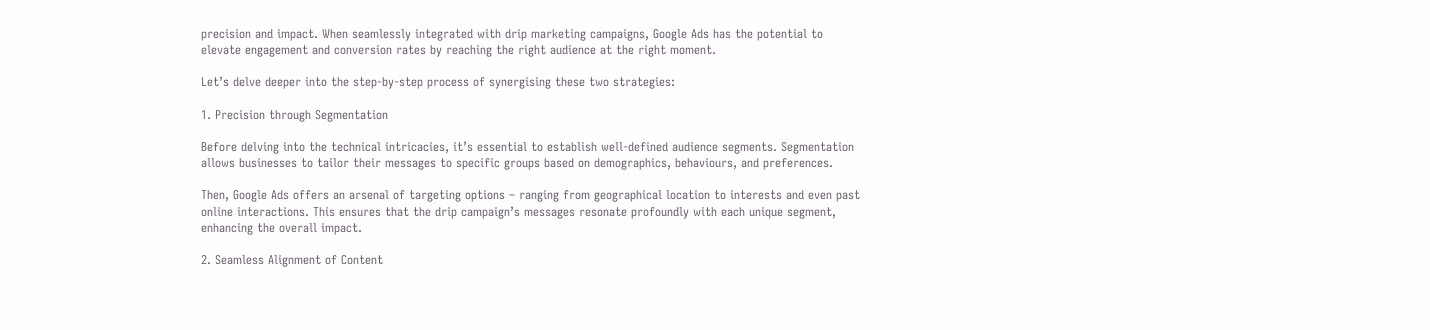precision and impact. When seamlessly integrated with drip marketing campaigns, Google Ads has the potential to elevate engagement and conversion rates by reaching the right audience at the right moment.

Let’s delve deeper into the step-by-step process of synergising these two strategies:

1. Precision through Segmentation

Before delving into the technical intricacies, it’s essential to establish well-defined audience segments. Segmentation allows businesses to tailor their messages to specific groups based on demographics, behaviours, and preferences.

Then, Google Ads offers an arsenal of targeting options – ranging from geographical location to interests and even past online interactions. This ensures that the drip campaign’s messages resonate profoundly with each unique segment, enhancing the overall impact.

2. Seamless Alignment of Content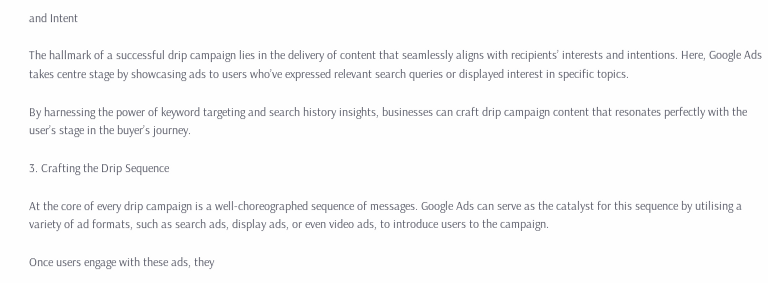and Intent

The hallmark of a successful drip campaign lies in the delivery of content that seamlessly aligns with recipients’ interests and intentions. Here, Google Ads takes centre stage by showcasing ads to users who’ve expressed relevant search queries or displayed interest in specific topics.

By harnessing the power of keyword targeting and search history insights, businesses can craft drip campaign content that resonates perfectly with the user’s stage in the buyer’s journey.

3. Crafting the Drip Sequence

At the core of every drip campaign is a well-choreographed sequence of messages. Google Ads can serve as the catalyst for this sequence by utilising a variety of ad formats, such as search ads, display ads, or even video ads, to introduce users to the campaign.

Once users engage with these ads, they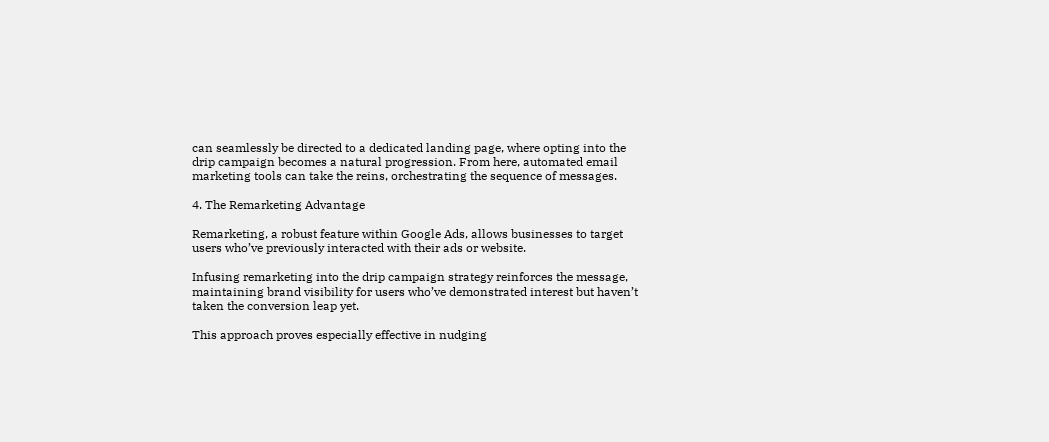can seamlessly be directed to a dedicated landing page, where opting into the drip campaign becomes a natural progression. From here, automated email marketing tools can take the reins, orchestrating the sequence of messages.

4. The Remarketing Advantage

Remarketing, a robust feature within Google Ads, allows businesses to target users who’ve previously interacted with their ads or website.

Infusing remarketing into the drip campaign strategy reinforces the message, maintaining brand visibility for users who’ve demonstrated interest but haven’t taken the conversion leap yet.

This approach proves especially effective in nudging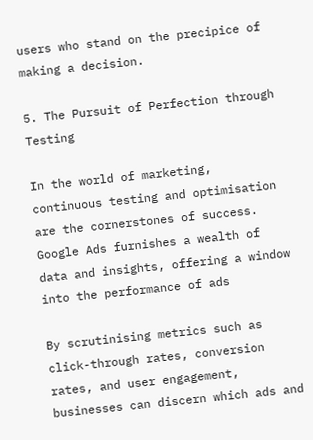users who stand on the precipice of making a decision.

5. The Pursuit of Perfection through Testing

In the world of marketing, continuous testing and optimisation are the cornerstones of success. Google Ads furnishes a wealth of data and insights, offering a window into the performance of ads

By scrutinising metrics such as click-through rates, conversion rates, and user engagement, businesses can discern which ads and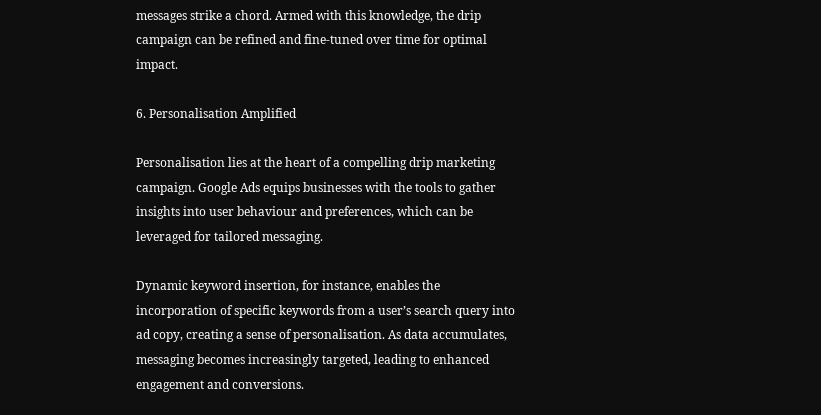messages strike a chord. Armed with this knowledge, the drip campaign can be refined and fine-tuned over time for optimal impact.

6. Personalisation Amplified

Personalisation lies at the heart of a compelling drip marketing campaign. Google Ads equips businesses with the tools to gather insights into user behaviour and preferences, which can be leveraged for tailored messaging.

Dynamic keyword insertion, for instance, enables the incorporation of specific keywords from a user’s search query into ad copy, creating a sense of personalisation. As data accumulates, messaging becomes increasingly targeted, leading to enhanced engagement and conversions.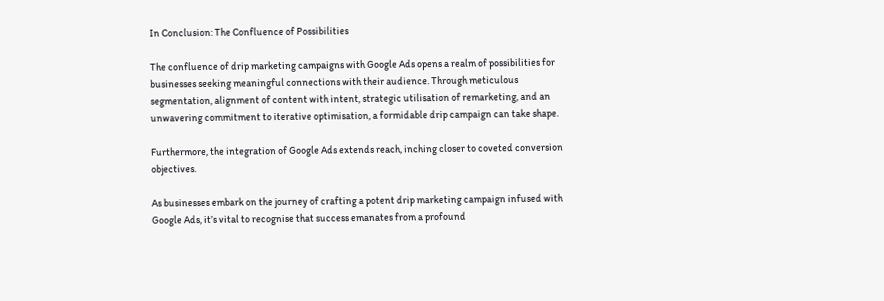In Conclusion: The Confluence of Possibilities

The confluence of drip marketing campaigns with Google Ads opens a realm of possibilities for businesses seeking meaningful connections with their audience. Through meticulous segmentation, alignment of content with intent, strategic utilisation of remarketing, and an unwavering commitment to iterative optimisation, a formidable drip campaign can take shape.

Furthermore, the integration of Google Ads extends reach, inching closer to coveted conversion objectives.

As businesses embark on the journey of crafting a potent drip marketing campaign infused with Google Ads, it’s vital to recognise that success emanates from a profound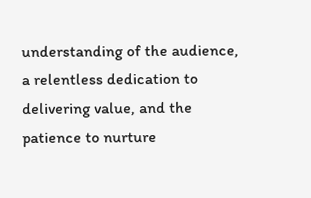understanding of the audience, a relentless dedication to delivering value, and the patience to nurture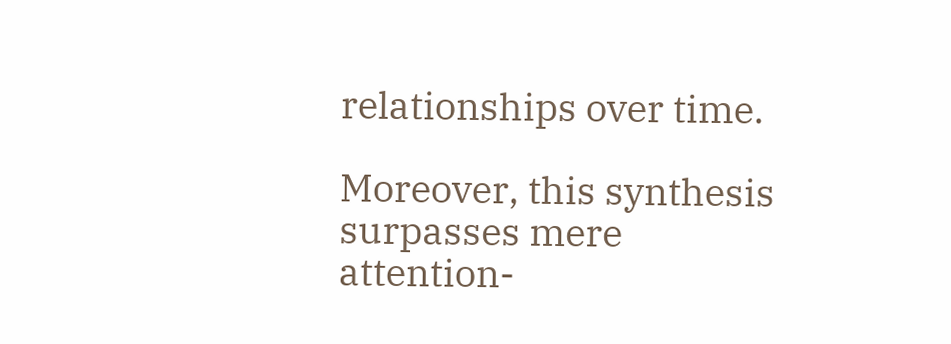relationships over time.

Moreover, this synthesis surpasses mere attention-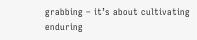grabbing – it’s about cultivating enduring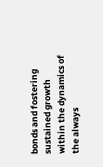bonds and fostering sustained growth within the dynamics of the always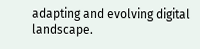adapting and evolving digital landscape.